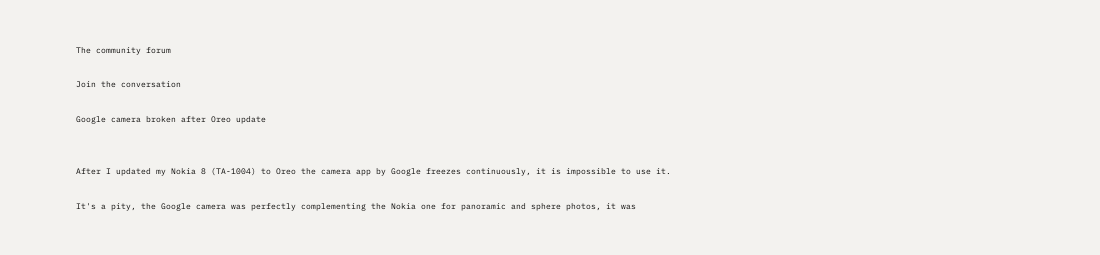The community forum

Join the conversation

Google camera broken after Oreo update


After I updated my Nokia 8 (TA-1004) to Oreo the camera app by Google freezes continuously, it is impossible to use it.

It's a pity, the Google camera was perfectly complementing the Nokia one for panoramic and sphere photos, it was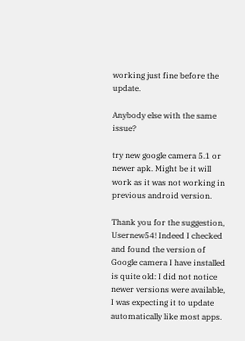working just fine before the update.

Anybody else with the same issue?

try new google camera 5.1 or newer apk. Might be it will work as it was not working in previous android version.

Thank you for the suggestion, Usernew54! Indeed I checked and found the version of Google camera I have installed is quite old: I did not notice newer versions were available, I was expecting it to update automatically like most apps.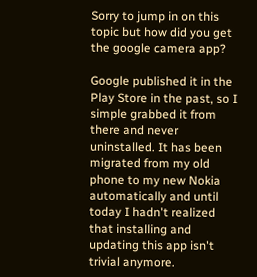Sorry to jump in on this topic but how did you get the google camera app?

Google published it in the Play Store in the past, so I simple grabbed it from there and never uninstalled. It has been migrated from my old phone to my new Nokia automatically and until today I hadn't realized that installing and updating this app isn't trivial anymore.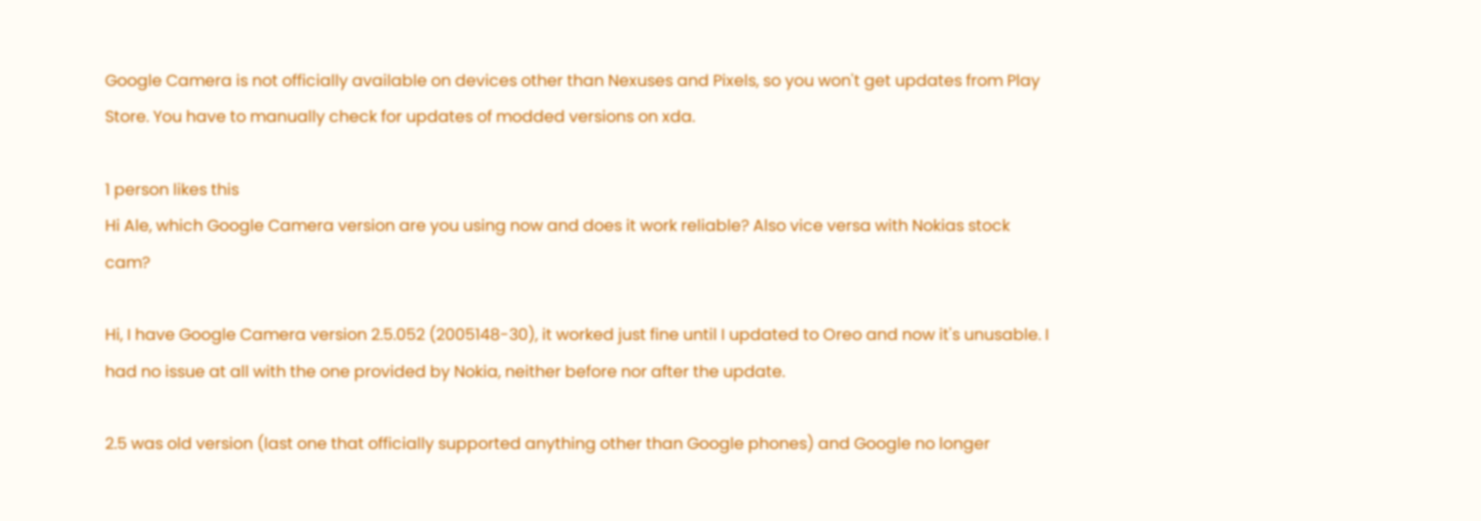Google Camera is not officially available on devices other than Nexuses and Pixels, so you won't get updates from Play Store. You have to manually check for updates of modded versions on xda.

1 person likes this
Hi Ale, which Google Camera version are you using now and does it work reliable? Also vice versa with Nokias stock cam?

Hi, I have Google Camera version 2.5.052 (2005148-30), it worked just fine until I updated to Oreo and now it's unusable. I had no issue at all with the one provided by Nokia, neither before nor after the update.

2.5 was old version (last one that officially supported anything other than Google phones) and Google no longer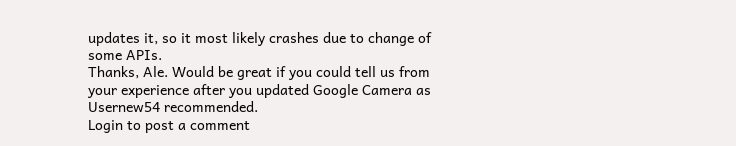updates it, so it most likely crashes due to change of some APIs.
Thanks, Ale. Would be great if you could tell us from your experience after you updated Google Camera as Usernew54 recommended.
Login to post a comment